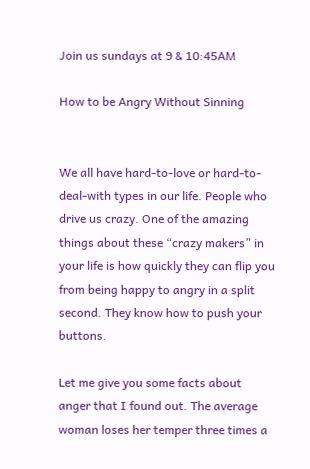Join us sundays at 9 & 10:45AM

How to be Angry Without Sinning


We all have hard-to-love or hard-to-deal-with types in our life. People who drive us crazy. One of the amazing things about these “crazy makers” in your life is how quickly they can flip you from being happy to angry in a split second. They know how to push your buttons.

Let me give you some facts about anger that I found out. The average woman loses her temper three times a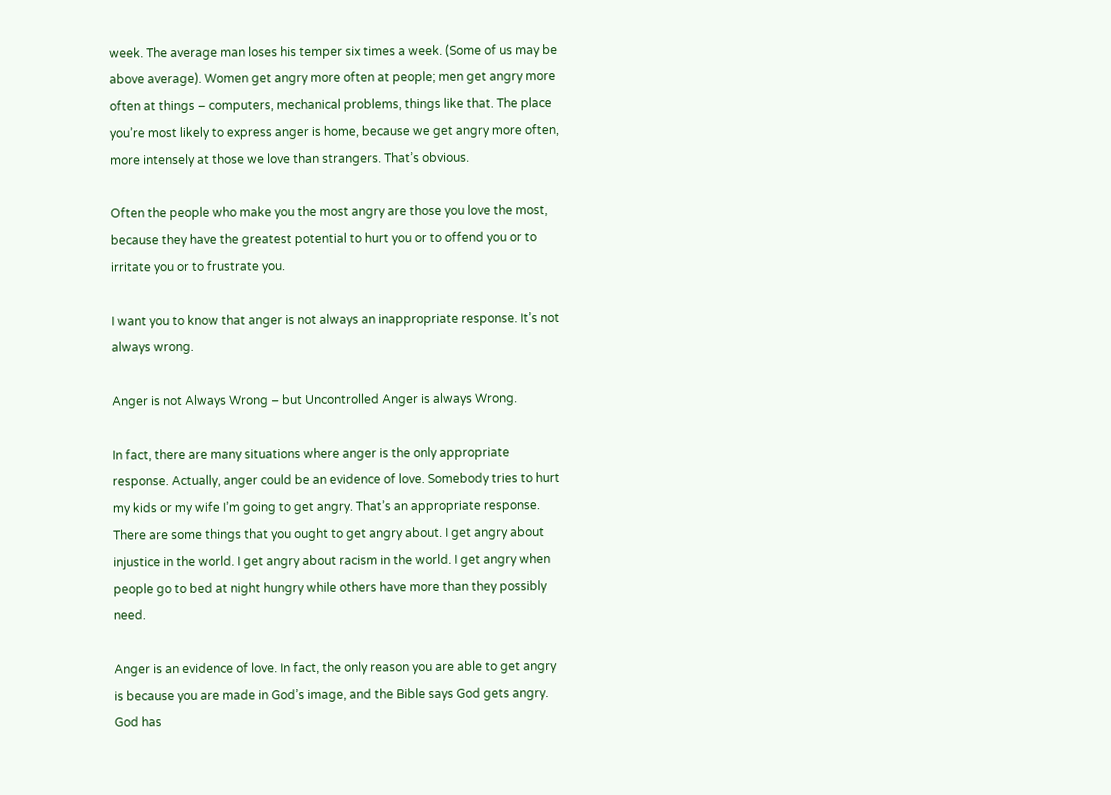week. The average man loses his temper six times a week. (Some of us may be above average). Women get angry more often at people; men get angry more often at things – computers, mechanical problems, things like that. The place you’re most likely to express anger is home, because we get angry more often, more intensely at those we love than strangers. That’s obvious.

Often the people who make you the most angry are those you love the most, because they have the greatest potential to hurt you or to offend you or to irritate you or to frustrate you.

I want you to know that anger is not always an inappropriate response. It’s not always wrong.

Anger is not Always Wrong – but Uncontrolled Anger is always Wrong.

In fact, there are many situations where anger is the only appropriate response. Actually, anger could be an evidence of love. Somebody tries to hurt my kids or my wife I’m going to get angry. That’s an appropriate response. There are some things that you ought to get angry about. I get angry about injustice in the world. I get angry about racism in the world. I get angry when people go to bed at night hungry while others have more than they possibly need.

Anger is an evidence of love. In fact, the only reason you are able to get angry is because you are made in God’s image, and the Bible says God gets angry. God has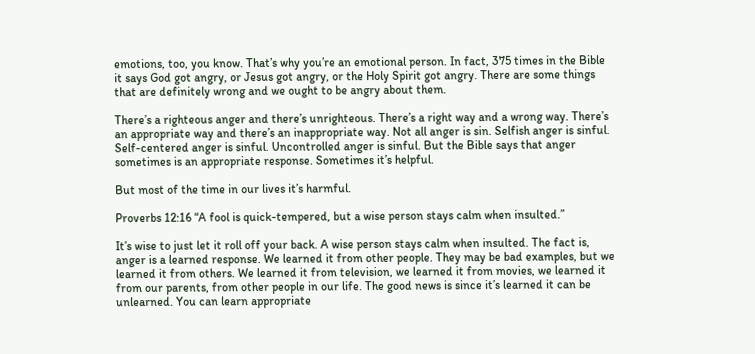emotions, too, you know. That’s why you’re an emotional person. In fact, 375 times in the Bible it says God got angry, or Jesus got angry, or the Holy Spirit got angry. There are some things that are definitely wrong and we ought to be angry about them.

There’s a righteous anger and there’s unrighteous. There’s a right way and a wrong way. There’s an appropriate way and there’s an inappropriate way. Not all anger is sin. Selfish anger is sinful.  Self-centered anger is sinful. Uncontrolled anger is sinful. But the Bible says that anger sometimes is an appropriate response. Sometimes it’s helpful.

But most of the time in our lives it’s harmful.

Proverbs 12:16 “A fool is quick-tempered, but a wise person stays calm when insulted.”

It’s wise to just let it roll off your back. A wise person stays calm when insulted. The fact is, anger is a learned response. We learned it from other people. They may be bad examples, but we learned it from others. We learned it from television, we learned it from movies, we learned it from our parents, from other people in our life. The good news is since it’s learned it can be unlearned. You can learn appropriate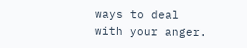ways to deal with your anger.